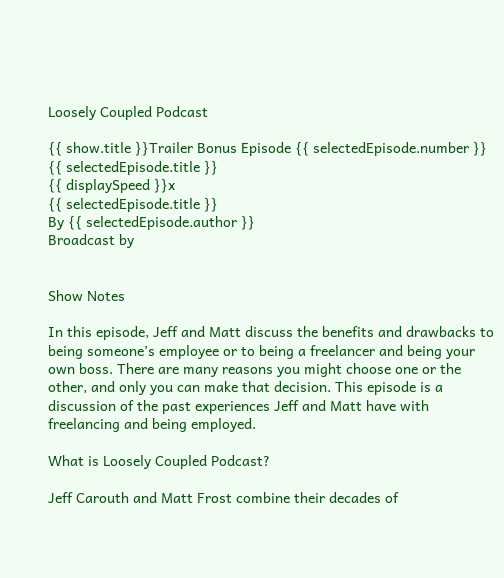Loosely Coupled Podcast

{{ show.title }}Trailer Bonus Episode {{ selectedEpisode.number }}
{{ selectedEpisode.title }}
{{ displaySpeed }}x
{{ selectedEpisode.title }}
By {{ selectedEpisode.author }}
Broadcast by


Show Notes

In this episode, Jeff and Matt discuss the benefits and drawbacks to being someone’s employee or to being a freelancer and being your own boss. There are many reasons you might choose one or the other, and only you can make that decision. This episode is a discussion of the past experiences Jeff and Matt have with freelancing and being employed.

What is Loosely Coupled Podcast?

Jeff Carouth and Matt Frost combine their decades of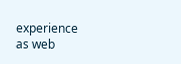experience as web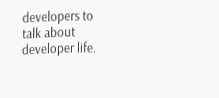developers to talk about developer life.